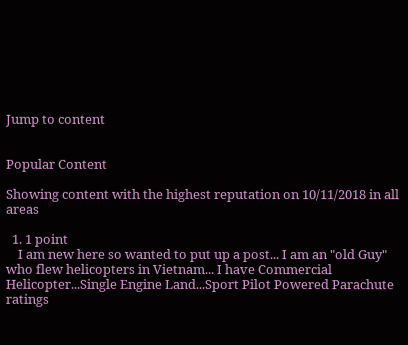Jump to content


Popular Content

Showing content with the highest reputation on 10/11/2018 in all areas

  1. 1 point
    I am new here so wanted to put up a post... I am an "old Guy" who flew helicopters in Vietnam... I have Commercial Helicopter...Single Engine Land...Sport Pilot Powered Parachute ratings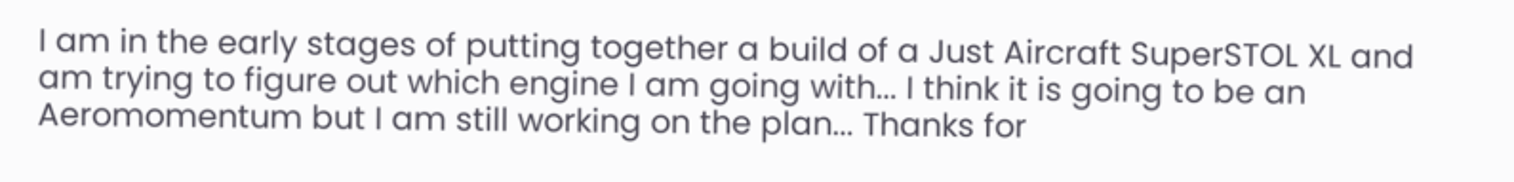I am in the early stages of putting together a build of a Just Aircraft SuperSTOL XL and am trying to figure out which engine I am going with... I think it is going to be an Aeromomentum but I am still working on the plan... Thanks for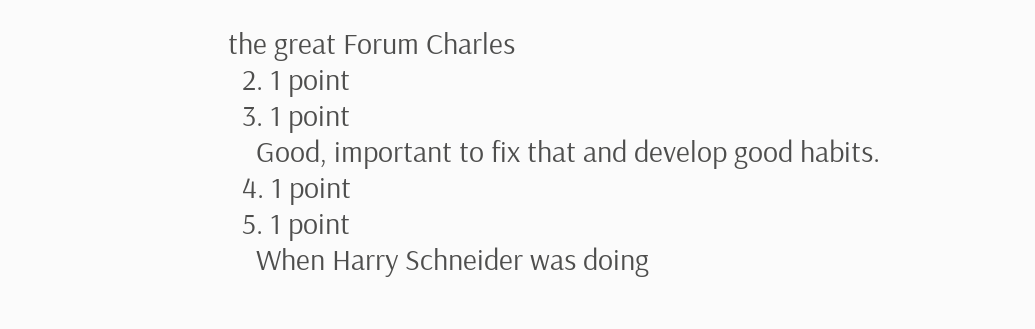the great Forum Charles
  2. 1 point
  3. 1 point
    Good, important to fix that and develop good habits.
  4. 1 point
  5. 1 point
    When Harry Schneider was doing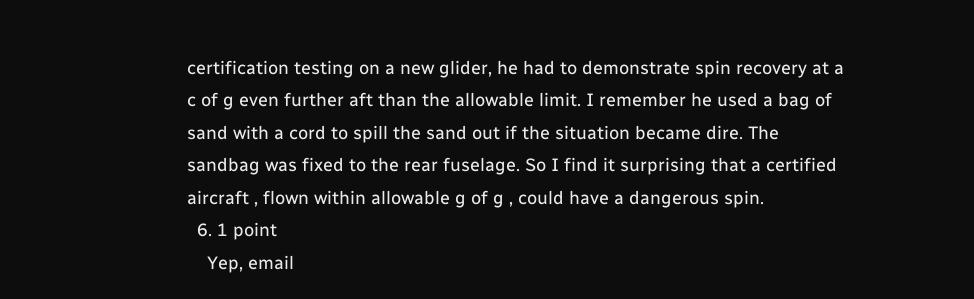certification testing on a new glider, he had to demonstrate spin recovery at a c of g even further aft than the allowable limit. I remember he used a bag of sand with a cord to spill the sand out if the situation became dire. The sandbag was fixed to the rear fuselage. So I find it surprising that a certified aircraft , flown within allowable g of g , could have a dangerous spin.
  6. 1 point
    Yep, email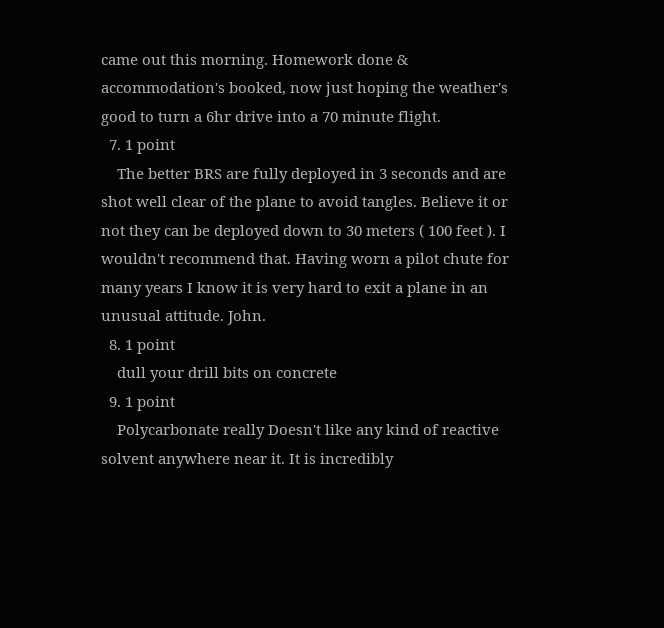came out this morning. Homework done & accommodation's booked, now just hoping the weather's good to turn a 6hr drive into a 70 minute flight.
  7. 1 point
    The better BRS are fully deployed in 3 seconds and are shot well clear of the plane to avoid tangles. Believe it or not they can be deployed down to 30 meters ( 100 feet ). I wouldn't recommend that. Having worn a pilot chute for many years I know it is very hard to exit a plane in an unusual attitude. John.
  8. 1 point
    dull your drill bits on concrete
  9. 1 point
    Polycarbonate really Doesn't like any kind of reactive solvent anywhere near it. It is incredibly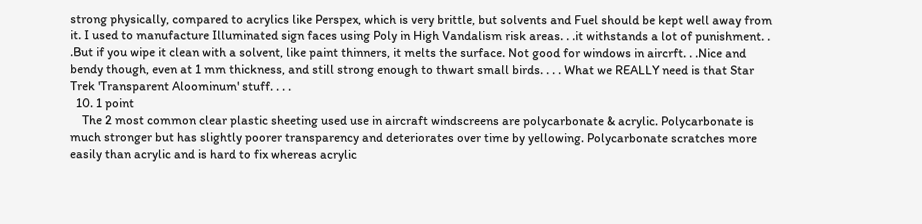strong physically, compared to acrylics like Perspex, which is very brittle, but solvents and Fuel should be kept well away from it. I used to manufacture Illuminated sign faces using Poly in High Vandalism risk areas. . .it withstands a lot of punishment. . .But if you wipe it clean with a solvent, like paint thinners, it melts the surface. Not good for windows in aircrft. . .Nice and bendy though, even at 1 mm thickness, and still strong enough to thwart small birds. . . . What we REALLY need is that Star Trek 'Transparent Aloominum' stuff. . . .
  10. 1 point
    The 2 most common clear plastic sheeting used use in aircraft windscreens are polycarbonate & acrylic. Polycarbonate is much stronger but has slightly poorer transparency and deteriorates over time by yellowing. Polycarbonate scratches more easily than acrylic and is hard to fix whereas acrylic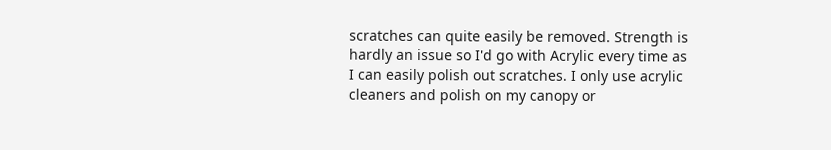scratches can quite easily be removed. Strength is hardly an issue so I'd go with Acrylic every time as I can easily polish out scratches. I only use acrylic cleaners and polish on my canopy or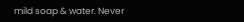mild soap & water. Never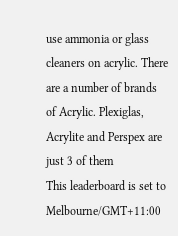use ammonia or glass cleaners on acrylic. There are a number of brands of Acrylic. Plexiglas, Acrylite and Perspex are just 3 of them
This leaderboard is set to Melbourne/GMT+11:00